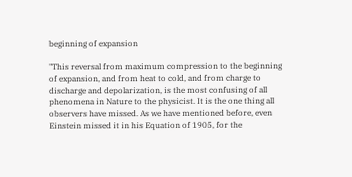beginning of expansion

"This reversal from maximum compression to the beginning of expansion, and from heat to cold, and from charge to discharge and depolarization, is the most confusing of all phenomena in Nature to the physicist. It is the one thing all observers have missed. As we have mentioned before, even Einstein missed it in his Equation of 1905, for the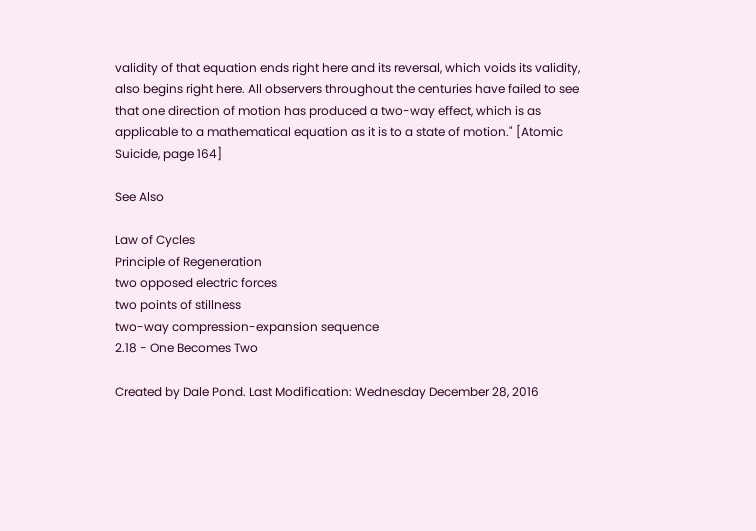validity of that equation ends right here and its reversal, which voids its validity, also begins right here. All observers throughout the centuries have failed to see that one direction of motion has produced a two-way effect, which is as applicable to a mathematical equation as it is to a state of motion." [Atomic Suicide, page 164]

See Also

Law of Cycles
Principle of Regeneration
two opposed electric forces
two points of stillness
two-way compression-expansion sequence
2.18 - One Becomes Two

Created by Dale Pond. Last Modification: Wednesday December 28, 2016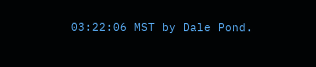03:22:06 MST by Dale Pond.